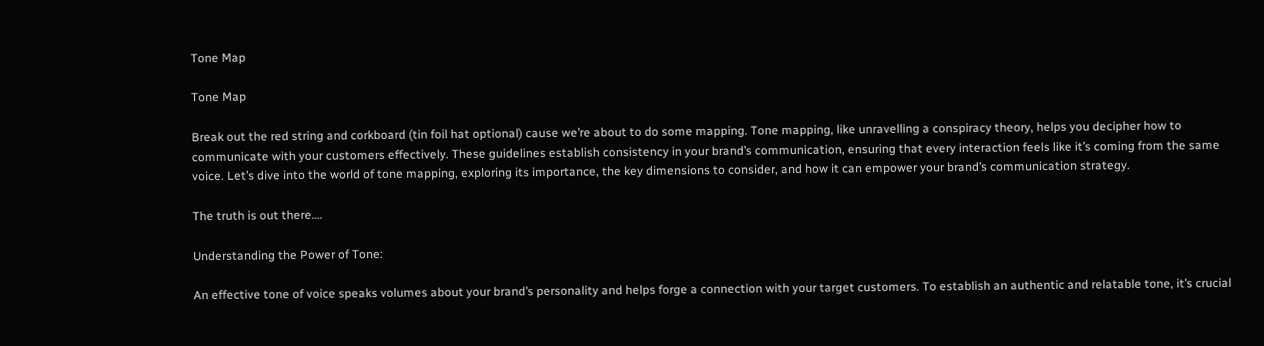Tone Map

Tone Map

Break out the red string and corkboard (tin foil hat optional) cause we’re about to do some mapping. Tone mapping, like unravelling a conspiracy theory, helps you decipher how to communicate with your customers effectively. These guidelines establish consistency in your brand’s communication, ensuring that every interaction feels like it’s coming from the same voice. Let’s dive into the world of tone mapping, exploring its importance, the key dimensions to consider, and how it can empower your brand’s communication strategy.

The truth is out there….

Understanding the Power of Tone:

An effective tone of voice speaks volumes about your brand’s personality and helps forge a connection with your target customers. To establish an authentic and relatable tone, it’s crucial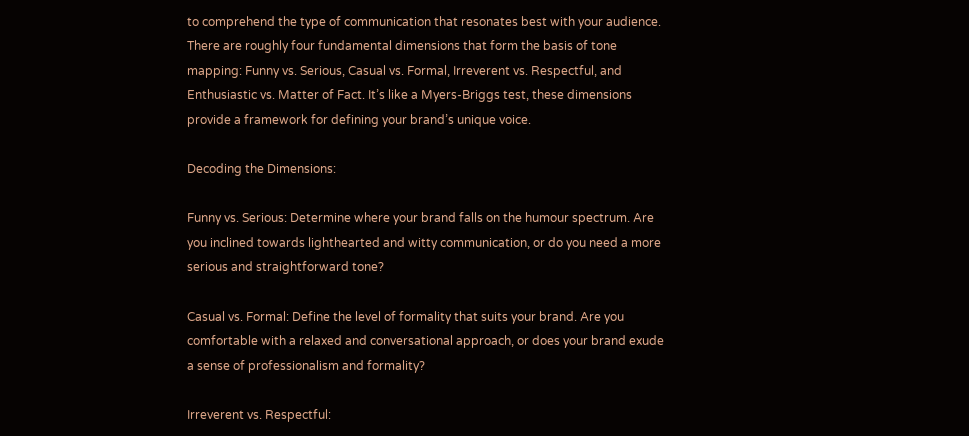to comprehend the type of communication that resonates best with your audience. There are roughly four fundamental dimensions that form the basis of tone mapping: Funny vs. Serious, Casual vs. Formal, Irreverent vs. Respectful, and Enthusiastic vs. Matter of Fact. It’s like a Myers-Briggs test, these dimensions provide a framework for defining your brand’s unique voice.

Decoding the Dimensions:

Funny vs. Serious: Determine where your brand falls on the humour spectrum. Are you inclined towards lighthearted and witty communication, or do you need a more serious and straightforward tone?

Casual vs. Formal: Define the level of formality that suits your brand. Are you comfortable with a relaxed and conversational approach, or does your brand exude a sense of professionalism and formality?

Irreverent vs. Respectful: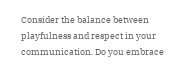Consider the balance between playfulness and respect in your communication. Do you embrace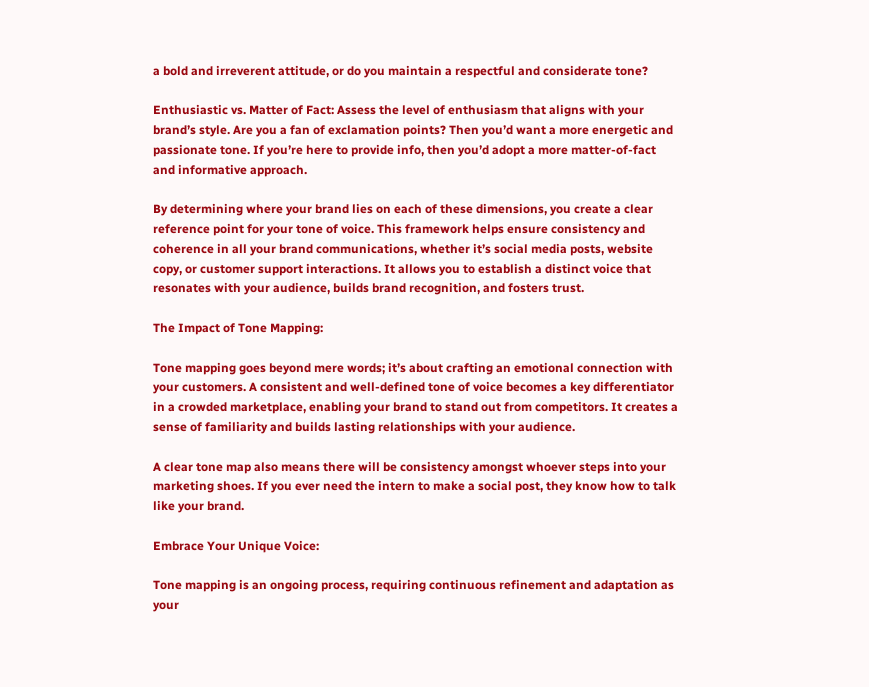a bold and irreverent attitude, or do you maintain a respectful and considerate tone?

Enthusiastic vs. Matter of Fact: Assess the level of enthusiasm that aligns with your brand’s style. Are you a fan of exclamation points? Then you’d want a more energetic and passionate tone. If you’re here to provide info, then you’d adopt a more matter-of-fact and informative approach.

By determining where your brand lies on each of these dimensions, you create a clear reference point for your tone of voice. This framework helps ensure consistency and coherence in all your brand communications, whether it’s social media posts, website copy, or customer support interactions. It allows you to establish a distinct voice that resonates with your audience, builds brand recognition, and fosters trust.

The Impact of Tone Mapping:

Tone mapping goes beyond mere words; it’s about crafting an emotional connection with your customers. A consistent and well-defined tone of voice becomes a key differentiator in a crowded marketplace, enabling your brand to stand out from competitors. It creates a sense of familiarity and builds lasting relationships with your audience.

A clear tone map also means there will be consistency amongst whoever steps into your marketing shoes. If you ever need the intern to make a social post, they know how to talk like your brand.

Embrace Your Unique Voice:

Tone mapping is an ongoing process, requiring continuous refinement and adaptation as your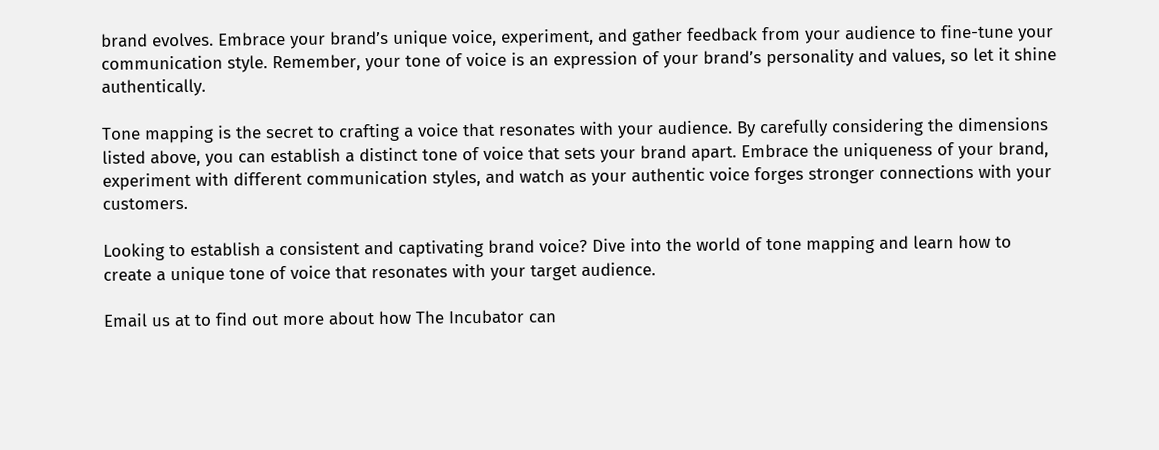brand evolves. Embrace your brand’s unique voice, experiment, and gather feedback from your audience to fine-tune your communication style. Remember, your tone of voice is an expression of your brand’s personality and values, so let it shine authentically.

Tone mapping is the secret to crafting a voice that resonates with your audience. By carefully considering the dimensions listed above, you can establish a distinct tone of voice that sets your brand apart. Embrace the uniqueness of your brand, experiment with different communication styles, and watch as your authentic voice forges stronger connections with your customers.

Looking to establish a consistent and captivating brand voice? Dive into the world of tone mapping and learn how to create a unique tone of voice that resonates with your target audience.

Email us at to find out more about how The Incubator can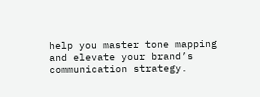help you master tone mapping and elevate your brand’s communication strategy.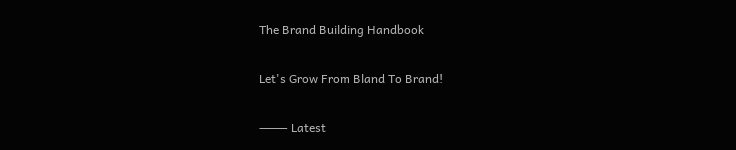The Brand Building Handbook

Let's Grow From Bland To Brand!

⸻ Latest